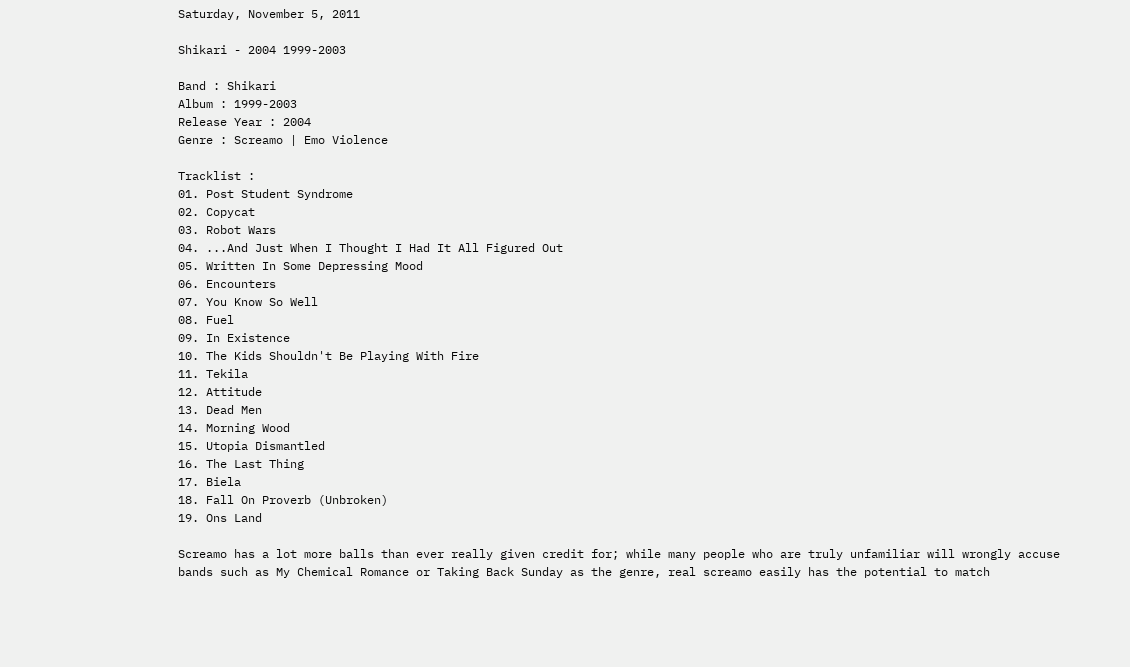Saturday, November 5, 2011

Shikari - 2004 1999-2003

Band : Shikari
Album : 1999-2003
Release Year : 2004
Genre : Screamo | Emo Violence

Tracklist :
01. Post Student Syndrome
02. Copycat
03. Robot Wars
04. ...And Just When I Thought I Had It All Figured Out
05. Written In Some Depressing Mood
06. Encounters
07. You Know So Well
08. Fuel
09. In Existence
10. The Kids Shouldn't Be Playing With Fire
11. Tekila
12. Attitude
13. Dead Men
14. Morning Wood
15. Utopia Dismantled
16. The Last Thing
17. Biela
18. Fall On Proverb (Unbroken)
19. Ons Land

Screamo has a lot more balls than ever really given credit for; while many people who are truly unfamiliar will wrongly accuse bands such as My Chemical Romance or Taking Back Sunday as the genre, real screamo easily has the potential to match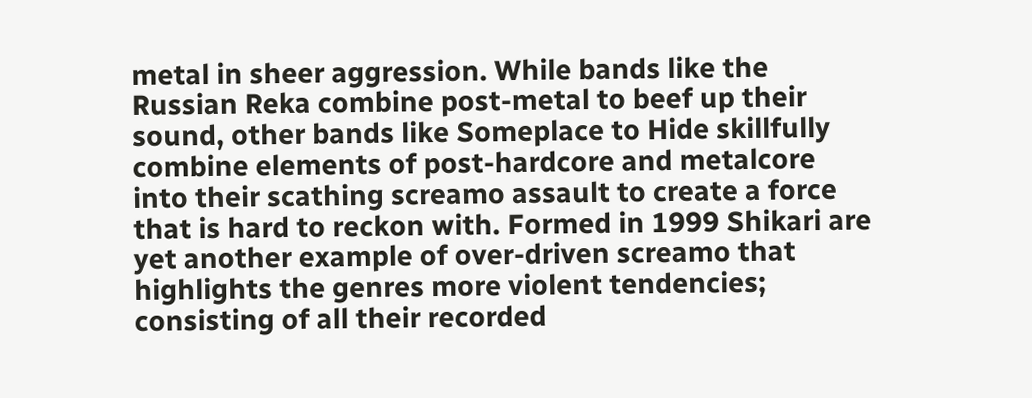metal in sheer aggression. While bands like the Russian Reka combine post-metal to beef up their sound, other bands like Someplace to Hide skillfully combine elements of post-hardcore and metalcore into their scathing screamo assault to create a force that is hard to reckon with. Formed in 1999 Shikari are yet another example of over-driven screamo that highlights the genres more violent tendencies; consisting of all their recorded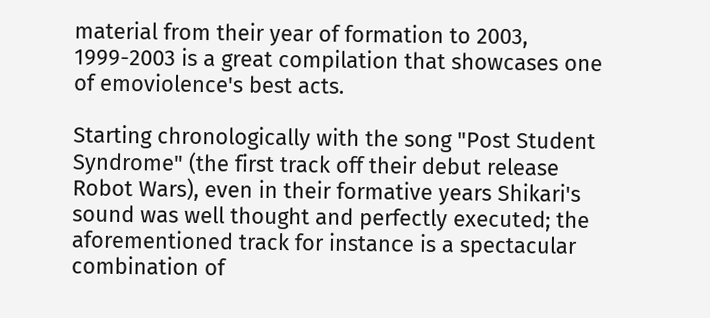material from their year of formation to 2003, 1999-2003 is a great compilation that showcases one of emoviolence's best acts.

Starting chronologically with the song "Post Student Syndrome" (the first track off their debut release Robot Wars), even in their formative years Shikari's sound was well thought and perfectly executed; the aforementioned track for instance is a spectacular combination of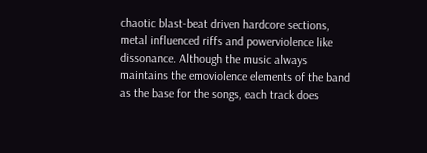chaotic blast-beat driven hardcore sections, metal influenced riffs and powerviolence like dissonance. Although the music always maintains the emoviolence elements of the band as the base for the songs, each track does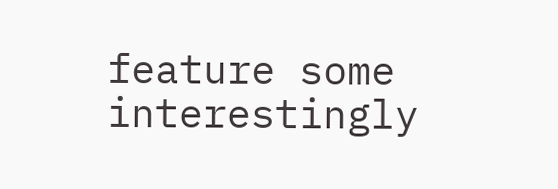feature some interestingly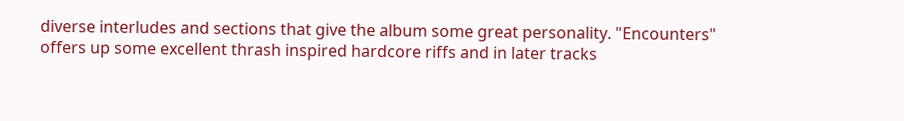diverse interludes and sections that give the album some great personality. "Encounters" offers up some excellent thrash inspired hardcore riffs and in later tracks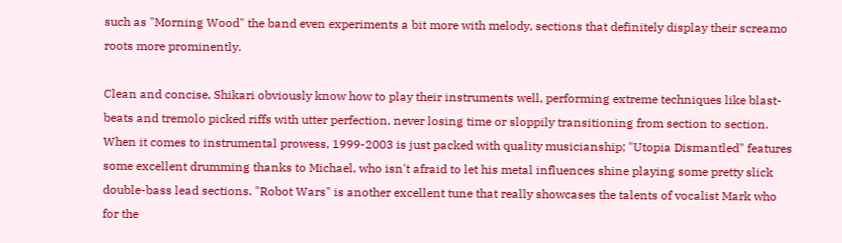such as "Morning Wood" the band even experiments a bit more with melody, sections that definitely display their screamo roots more prominently.

Clean and concise, Shikari obviously know how to play their instruments well, performing extreme techniques like blast-beats and tremolo picked riffs with utter perfection, never losing time or sloppily transitioning from section to section. When it comes to instrumental prowess, 1999-2003 is just packed with quality musicianship; "Utopia Dismantled" features some excellent drumming thanks to Michael, who isn't afraid to let his metal influences shine playing some pretty slick double-bass lead sections. "Robot Wars" is another excellent tune that really showcases the talents of vocalist Mark who for the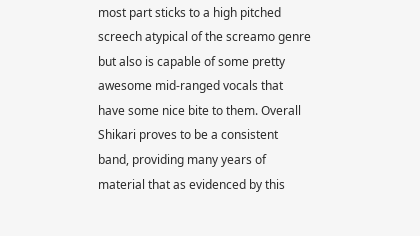most part sticks to a high pitched screech atypical of the screamo genre but also is capable of some pretty awesome mid-ranged vocals that have some nice bite to them. Overall Shikari proves to be a consistent band, providing many years of material that as evidenced by this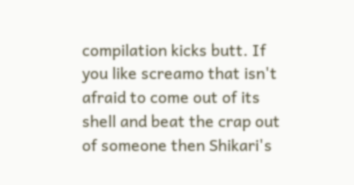compilation kicks butt. If you like screamo that isn't afraid to come out of its shell and beat the crap out of someone then Shikari's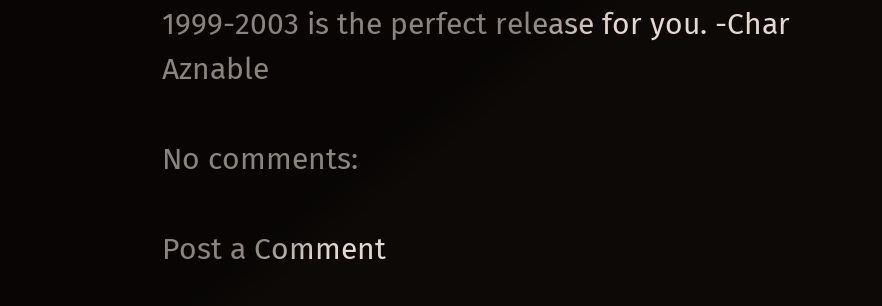1999-2003 is the perfect release for you. -Char Aznable

No comments:

Post a Comment